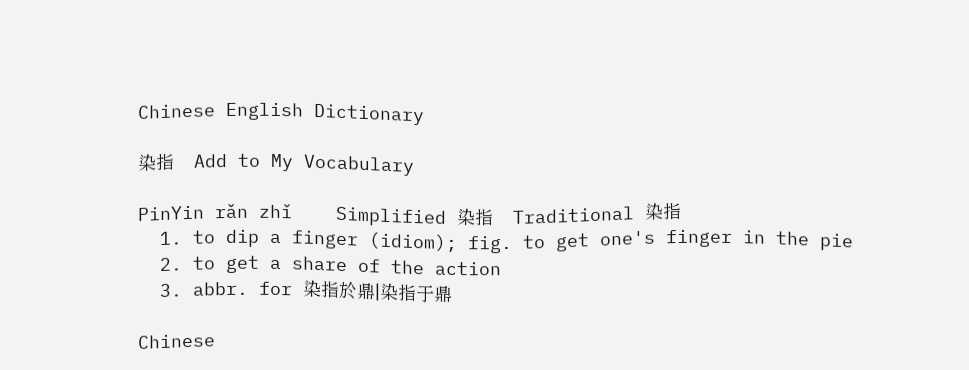Chinese English Dictionary

染指    Add to My Vocabulary

PinYin rǎn zhǐ    Simplified 染指    Traditional 染指
  1. to dip a finger (idiom); fig. to get one's finger in the pie
  2. to get a share of the action
  3. abbr. for 染指於鼎|染指于鼎

Chinese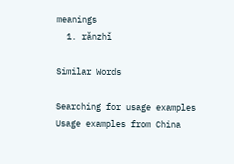meanings
  1. rǎnzhǐ

Similar Words

Searching for usage examples
Usage examples from China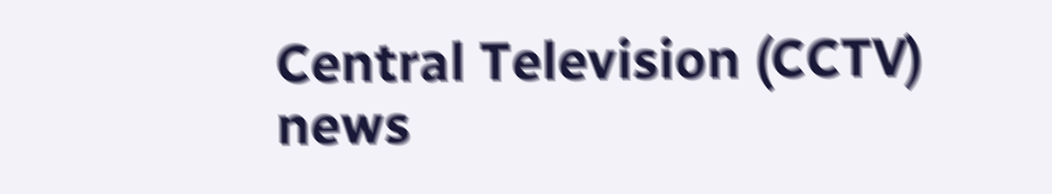Central Television (CCTV) news